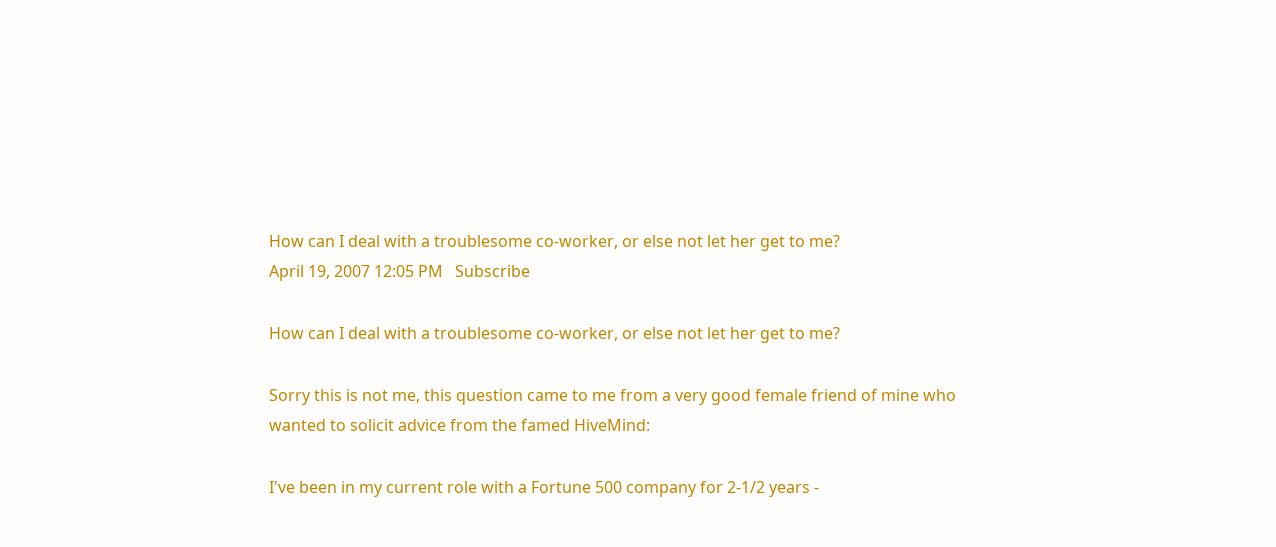How can I deal with a troublesome co-worker, or else not let her get to me?
April 19, 2007 12:05 PM   Subscribe

How can I deal with a troublesome co-worker, or else not let her get to me?

Sorry this is not me, this question came to me from a very good female friend of mine who wanted to solicit advice from the famed HiveMind:

I've been in my current role with a Fortune 500 company for 2-1/2 years -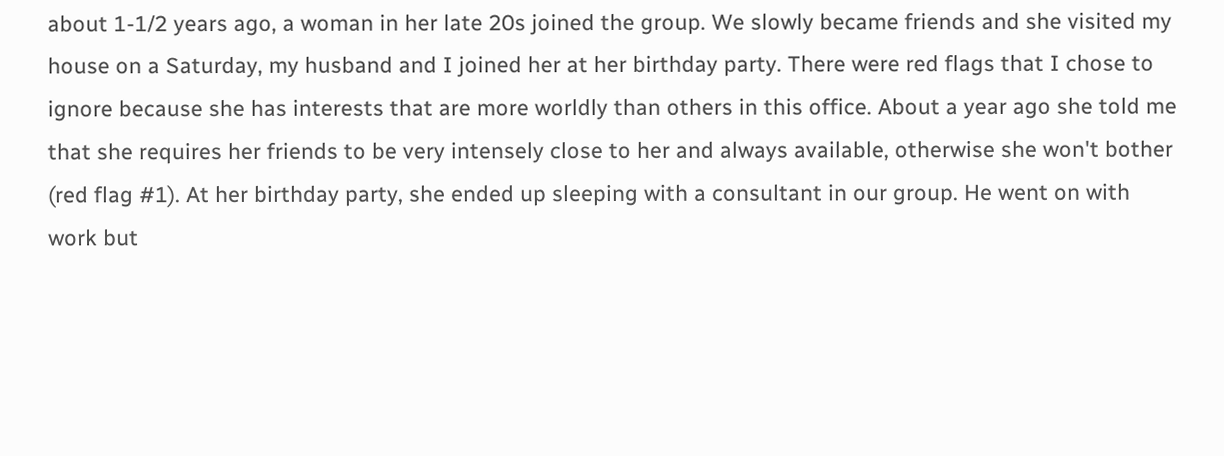about 1-1/2 years ago, a woman in her late 20s joined the group. We slowly became friends and she visited my house on a Saturday, my husband and I joined her at her birthday party. There were red flags that I chose to ignore because she has interests that are more worldly than others in this office. About a year ago she told me that she requires her friends to be very intensely close to her and always available, otherwise she won't bother (red flag #1). At her birthday party, she ended up sleeping with a consultant in our group. He went on with work but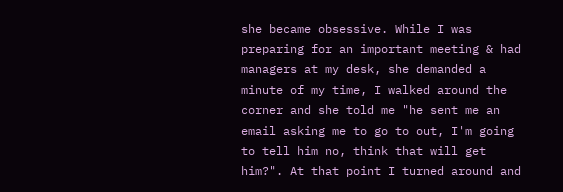she became obsessive. While I was preparing for an important meeting & had managers at my desk, she demanded a minute of my time, I walked around the corner and she told me "he sent me an email asking me to go to out, I'm going to tell him no, think that will get him?". At that point I turned around and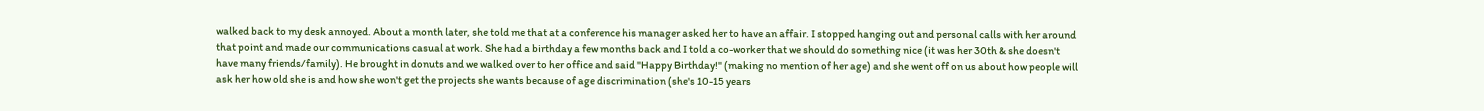walked back to my desk annoyed. About a month later, she told me that at a conference his manager asked her to have an affair. I stopped hanging out and personal calls with her around that point and made our communications casual at work. She had a birthday a few months back and I told a co-worker that we should do something nice (it was her 30th & she doesn't have many friends/family). He brought in donuts and we walked over to her office and said "Happy Birthday!" (making no mention of her age) and she went off on us about how people will ask her how old she is and how she won't get the projects she wants because of age discrimination (she's 10-15 years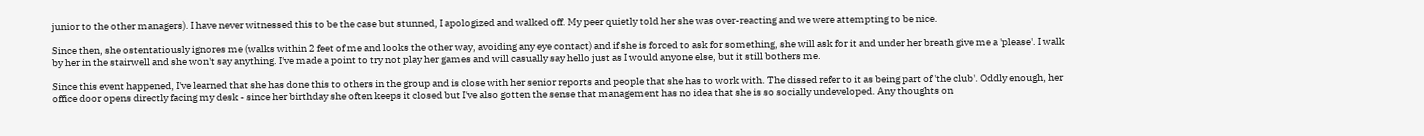junior to the other managers). I have never witnessed this to be the case but stunned, I apologized and walked off. My peer quietly told her she was over-reacting and we were attempting to be nice.

Since then, she ostentatiously ignores me (walks within 2 feet of me and looks the other way, avoiding any eye contact) and if she is forced to ask for something, she will ask for it and under her breath give me a 'please'. I walk by her in the stairwell and she won't say anything. I've made a point to try not play her games and will casually say hello just as I would anyone else, but it still bothers me.

Since this event happened, I've learned that she has done this to others in the group and is close with her senior reports and people that she has to work with. The dissed refer to it as being part of 'the club'. Oddly enough, her office door opens directly facing my desk - since her birthday she often keeps it closed but I've also gotten the sense that management has no idea that she is so socially undeveloped. Any thoughts on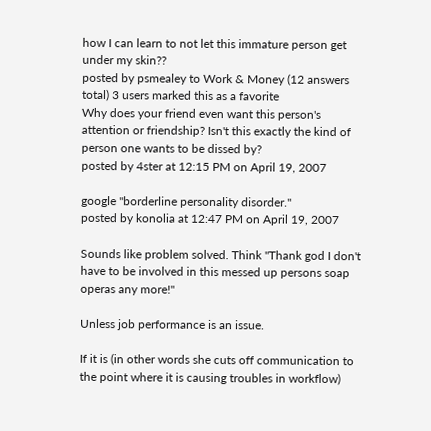how I can learn to not let this immature person get under my skin??
posted by psmealey to Work & Money (12 answers total) 3 users marked this as a favorite
Why does your friend even want this person's attention or friendship? Isn't this exactly the kind of person one wants to be dissed by?
posted by 4ster at 12:15 PM on April 19, 2007

google "borderline personality disorder."
posted by konolia at 12:47 PM on April 19, 2007

Sounds like problem solved. Think "Thank god I don't have to be involved in this messed up persons soap operas any more!"

Unless job performance is an issue.

If it is (in other words she cuts off communication to the point where it is causing troubles in workflow)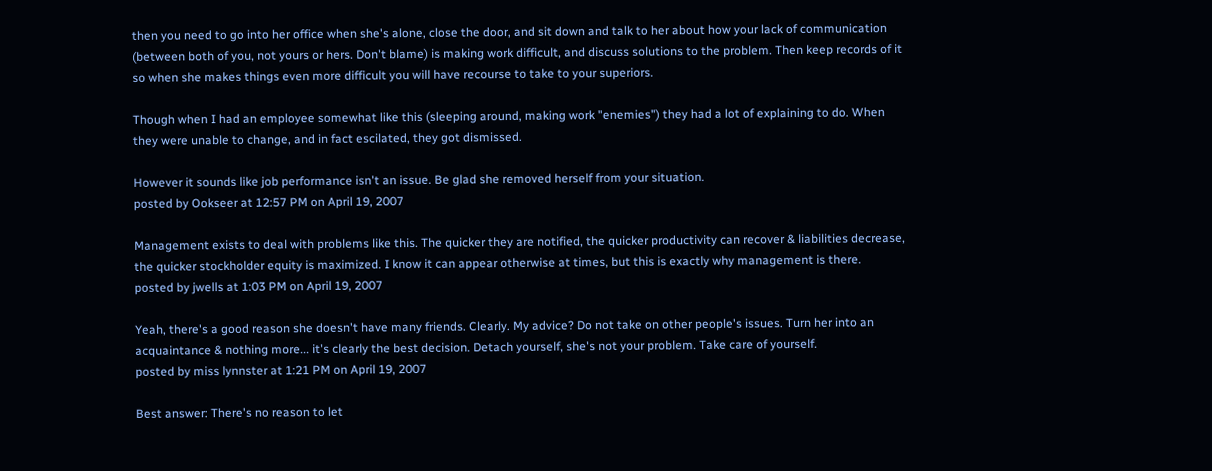then you need to go into her office when she's alone, close the door, and sit down and talk to her about how your lack of communication (between both of you, not yours or hers. Don't blame) is making work difficult, and discuss solutions to the problem. Then keep records of it so when she makes things even more difficult you will have recourse to take to your superiors.

Though when I had an employee somewhat like this (sleeping around, making work "enemies") they had a lot of explaining to do. When they were unable to change, and in fact escilated, they got dismissed.

However it sounds like job performance isn't an issue. Be glad she removed herself from your situation.
posted by Ookseer at 12:57 PM on April 19, 2007

Management exists to deal with problems like this. The quicker they are notified, the quicker productivity can recover & liabilities decrease, the quicker stockholder equity is maximized. I know it can appear otherwise at times, but this is exactly why management is there.
posted by jwells at 1:03 PM on April 19, 2007

Yeah, there's a good reason she doesn't have many friends. Clearly. My advice? Do not take on other people's issues. Turn her into an acquaintance & nothing more... it's clearly the best decision. Detach yourself, she's not your problem. Take care of yourself.
posted by miss lynnster at 1:21 PM on April 19, 2007

Best answer: There's no reason to let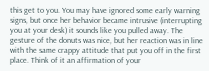this get to you. You may have ignored some early warning signs, but once her behavior became intrusive (interrupting you at your desk) it sounds like you pulled away. The gesture of the donuts was nice, but her reaction was in line with the same crappy attitude that put you off in the first place. Think of it an affirmation of your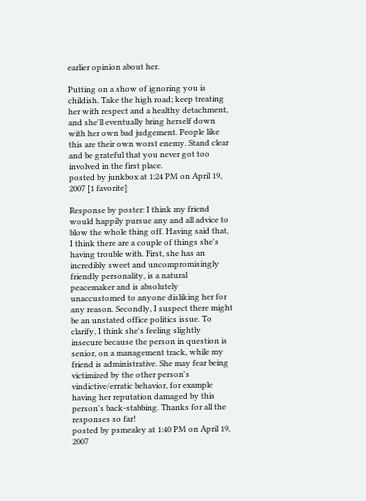earlier opinion about her.

Putting on a show of ignoring you is childish. Take the high road; keep treating her with respect and a healthy detachment, and she'll eventually bring herself down with her own bad judgement. People like this are their own worst enemy. Stand clear and be grateful that you never got too involved in the first place.
posted by junkbox at 1:24 PM on April 19, 2007 [1 favorite]

Response by poster: I think my friend would happily pursue any and all advice to blow the whole thing off. Having said that, I think there are a couple of things she's having trouble with. First, she has an incredibly sweet and uncompromisingly friendly personality, is a natural peacemaker and is absolutely unaccustomed to anyone disliking her for any reason. Secondly, I suspect there might be an unstated office politics issue. To clarify, I think she's feeling slightly insecure because the person in question is senior, on a management track, while my friend is administrative. She may fear being victimized by the other person's vindictive/erratic behavior, for example having her reputation damaged by this person's back-stabbing. Thanks for all the responses so far!
posted by psmealey at 1:40 PM on April 19, 2007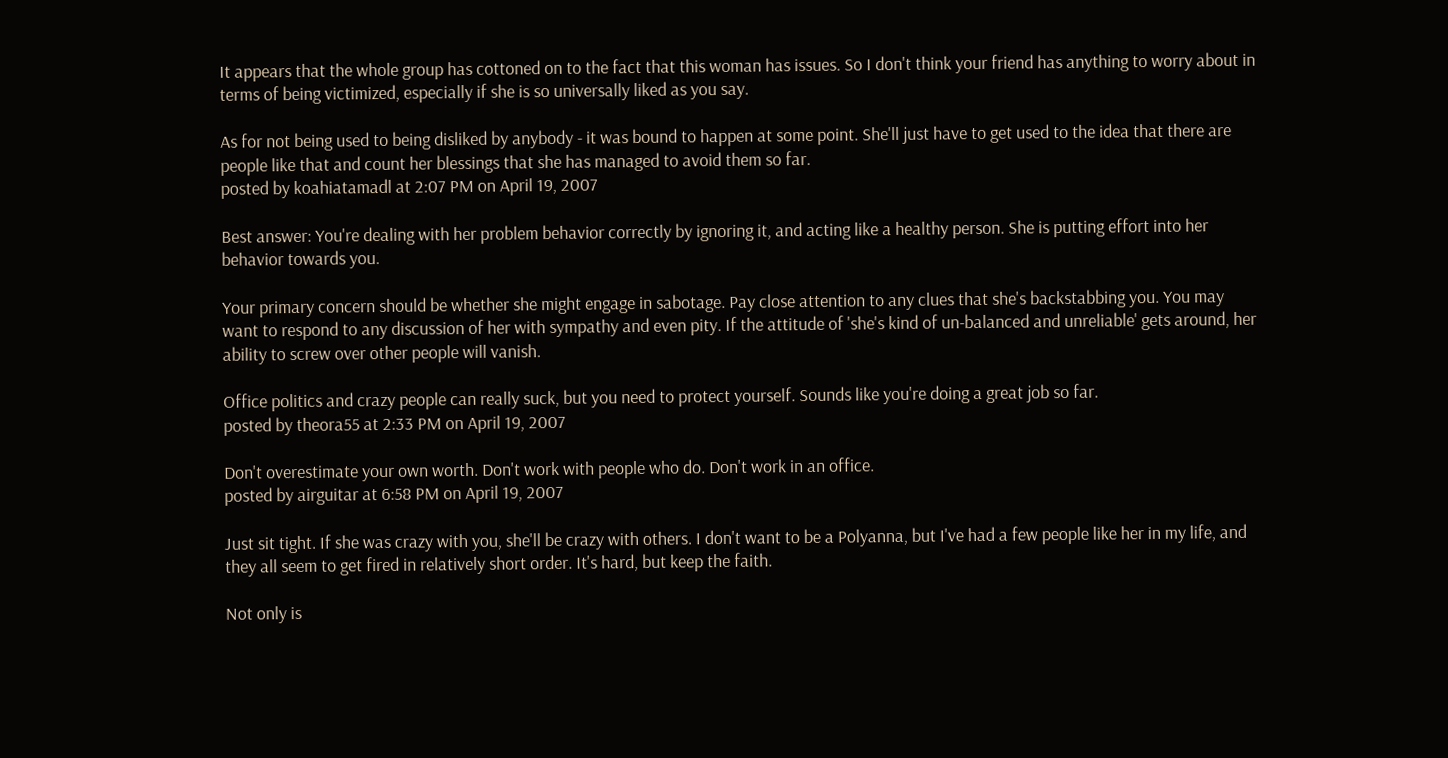It appears that the whole group has cottoned on to the fact that this woman has issues. So I don't think your friend has anything to worry about in terms of being victimized, especially if she is so universally liked as you say.

As for not being used to being disliked by anybody - it was bound to happen at some point. She'll just have to get used to the idea that there are people like that and count her blessings that she has managed to avoid them so far.
posted by koahiatamadl at 2:07 PM on April 19, 2007

Best answer: You're dealing with her problem behavior correctly by ignoring it, and acting like a healthy person. She is putting effort into her behavior towards you.

Your primary concern should be whether she might engage in sabotage. Pay close attention to any clues that she's backstabbing you. You may want to respond to any discussion of her with sympathy and even pity. If the attitude of 'she's kind of un-balanced and unreliable' gets around, her ability to screw over other people will vanish.

Office politics and crazy people can really suck, but you need to protect yourself. Sounds like you're doing a great job so far.
posted by theora55 at 2:33 PM on April 19, 2007

Don't overestimate your own worth. Don't work with people who do. Don't work in an office.
posted by airguitar at 6:58 PM on April 19, 2007

Just sit tight. If she was crazy with you, she'll be crazy with others. I don't want to be a Polyanna, but I've had a few people like her in my life, and they all seem to get fired in relatively short order. It's hard, but keep the faith.

Not only is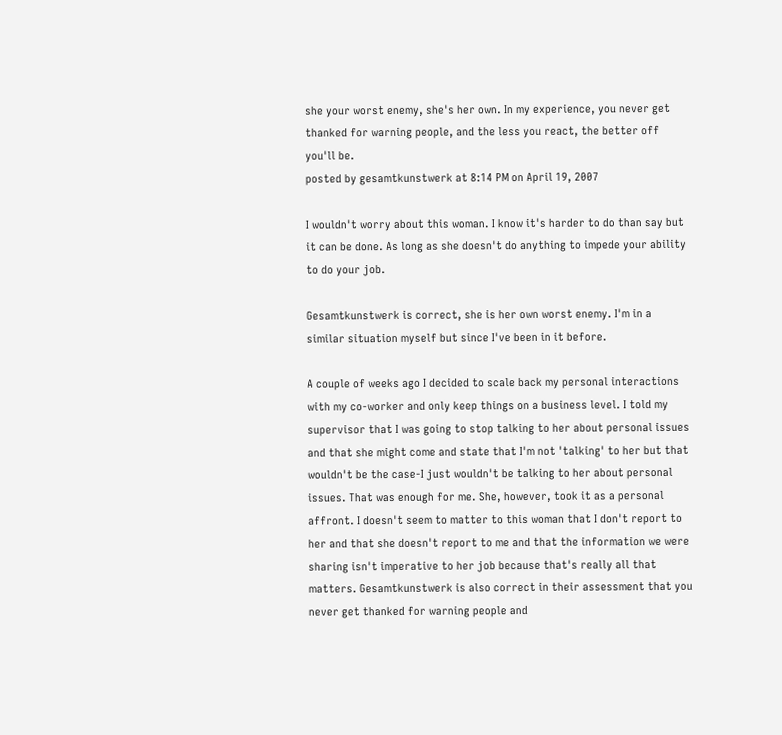she your worst enemy, she's her own. In my experience, you never get thanked for warning people, and the less you react, the better off you'll be.
posted by gesamtkunstwerk at 8:14 PM on April 19, 2007

I wouldn't worry about this woman. I know it's harder to do than say but it can be done. As long as she doesn't do anything to impede your ability to do your job.

Gesamtkunstwerk is correct, she is her own worst enemy. I'm in a similar situation myself but since I've been in it before.

A couple of weeks ago I decided to scale back my personal interactions with my co-worker and only keep things on a business level. I told my supervisor that I was going to stop talking to her about personal issues and that she might come and state that I'm not 'talking' to her but that wouldn't be the case-I just wouldn't be talking to her about personal issues. That was enough for me. She, however, took it as a personal affront. I doesn't seem to matter to this woman that I don't report to her and that she doesn't report to me and that the information we were sharing isn't imperative to her job because that's really all that matters. Gesamtkunstwerk is also correct in their assessment that you never get thanked for warning people and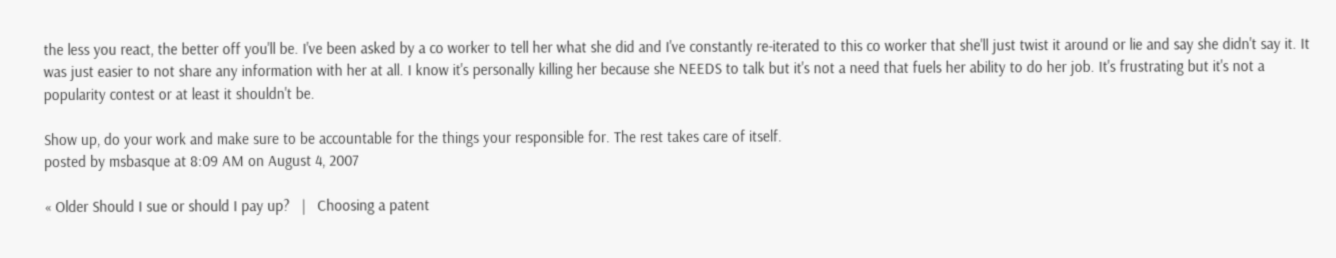the less you react, the better off you'll be. I've been asked by a co worker to tell her what she did and I've constantly re-iterated to this co worker that she'll just twist it around or lie and say she didn't say it. It was just easier to not share any information with her at all. I know it's personally killing her because she NEEDS to talk but it's not a need that fuels her ability to do her job. It's frustrating but it's not a popularity contest or at least it shouldn't be.

Show up, do your work and make sure to be accountable for the things your responsible for. The rest takes care of itself.
posted by msbasque at 8:09 AM on August 4, 2007

« Older Should I sue or should I pay up?   |   Choosing a patent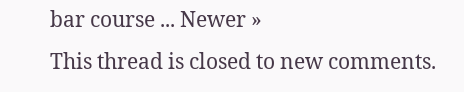bar course ... Newer »
This thread is closed to new comments.